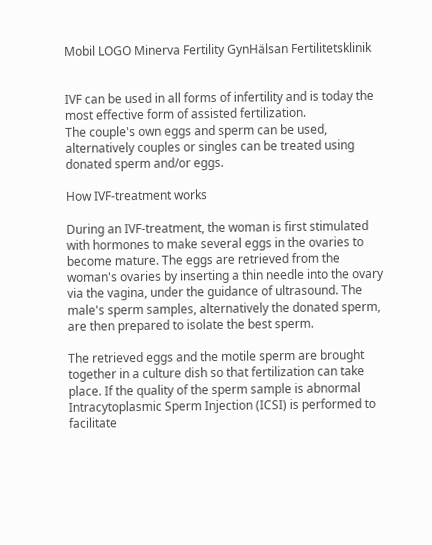Mobil LOGO Minerva Fertility GynHälsan Fertilitetsklinik


IVF can be used in all forms of infertility and is today the most effective form of assisted fertilization.
The couple's own eggs and sperm can be used, alternatively couples or singles can be treated using donated sperm and/or eggs.

How IVF-treatment works

During an IVF-treatment, the woman is first stimulated with hormones to make several eggs in the ovaries to become mature. The eggs are retrieved from the woman's ovaries by inserting a thin needle into the ovary via the vagina, under the guidance of ultrasound. The male's sperm samples, alternatively the donated sperm, are then prepared to isolate the best sperm.

The retrieved eggs and the motile sperm are brought together in a culture dish so that fertilization can take place. If the quality of the sperm sample is abnormal Intracytoplasmic Sperm Injection (ICSI) is performed to facilitate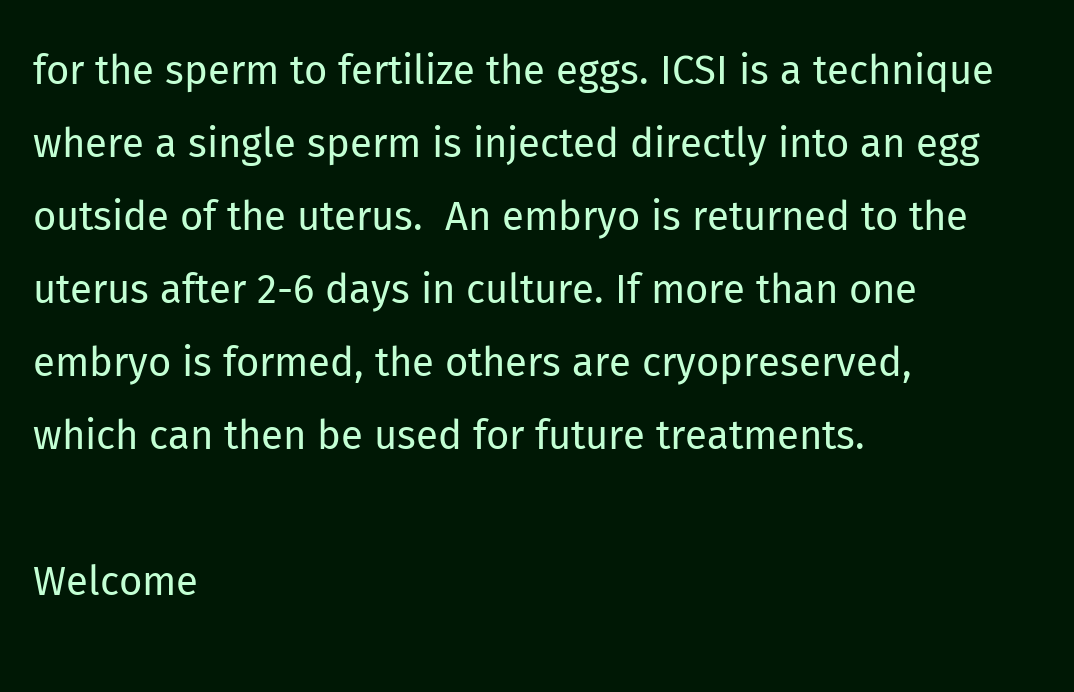for the sperm to fertilize the eggs. ICSI is a technique where a single sperm is injected directly into an egg outside of the uterus.  An embryo is returned to the uterus after 2-6 days in culture. If more than one embryo is formed, the others are cryopreserved, which can then be used for future treatments.

Welcome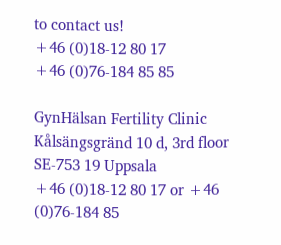to contact us!
+46 (0)18-12 80 17
+46 (0)76-184 85 85

GynHälsan Fertility Clinic
Kålsängsgränd 10 d, 3rd floor
SE-753 19 Uppsala
+46 (0)18-12 80 17 or +46 (0)76-184 85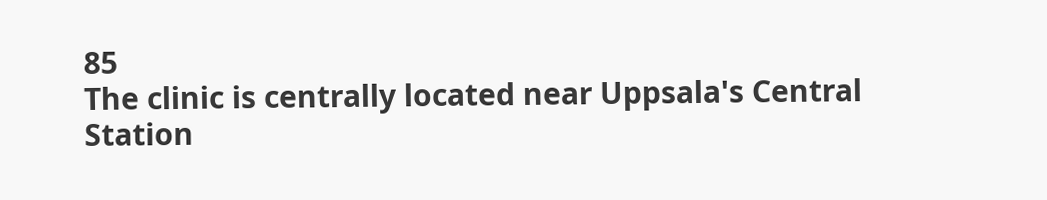85
The clinic is centrally located near Uppsala's Central Station